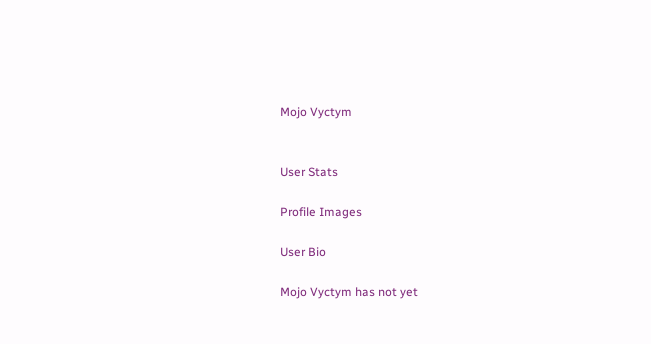Mojo Vyctym


User Stats

Profile Images

User Bio

Mojo Vyctym has not yet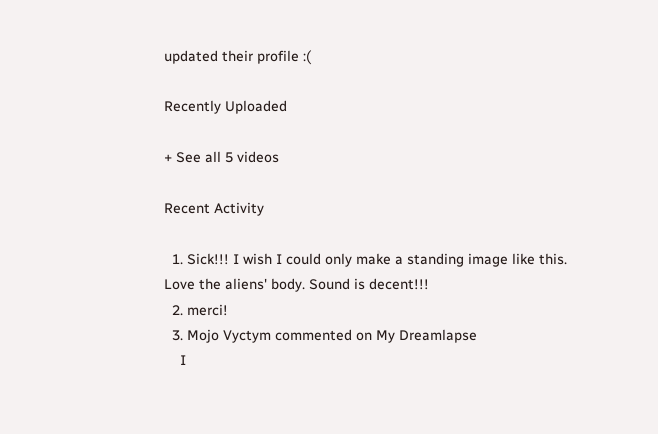updated their profile :(

Recently Uploaded

+ See all 5 videos

Recent Activity

  1. Sick!!! I wish I could only make a standing image like this. Love the aliens' body. Sound is decent!!!
  2. merci!
  3. Mojo Vyctym commented on My Dreamlapse
    I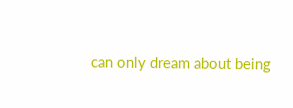can only dream about being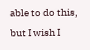able to do this, but I wish I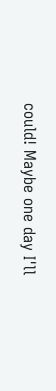could! Maybe one day I'll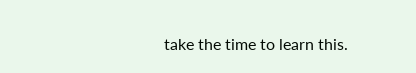take the time to learn this.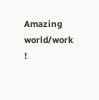Amazing world/work !